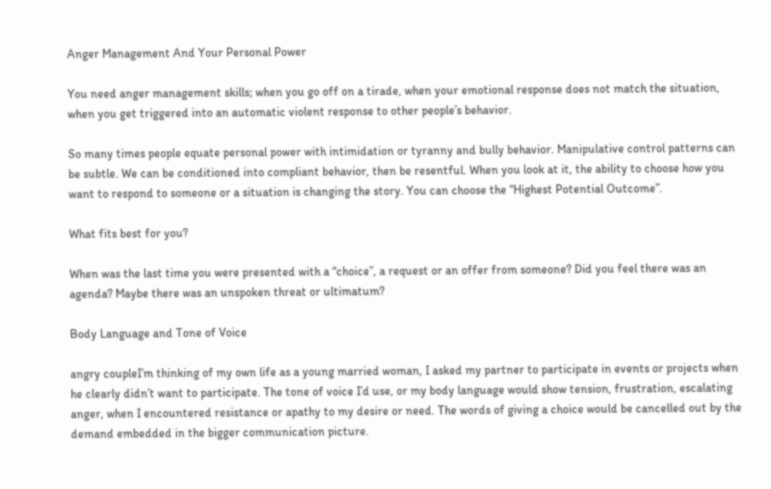Anger Management And Your Personal Power

You need anger management skills; when you go off on a tirade, when your emotional response does not match the situation, when you get triggered into an automatic violent response to other people’s behavior.

So many times people equate personal power with intimidation or tyranny and bully behavior. Manipulative control patterns can be subtle. We can be conditioned into compliant behavior, then be resentful. When you look at it, the ability to choose how you want to respond to someone or a situation is changing the story. You can choose the “Highest Potential Outcome”.

What fits best for you?

When was the last time you were presented with a “choice”, a request or an offer from someone? Did you feel there was an agenda? Maybe there was an unspoken threat or ultimatum?

Body Language and Tone of Voice

angry coupleI’m thinking of my own life as a young married woman, I asked my partner to participate in events or projects when he clearly didn’t want to participate. The tone of voice I’d use, or my body language would show tension, frustration, escalating anger, when I encountered resistance or apathy to my desire or need. The words of giving a choice would be cancelled out by the demand embedded in the bigger communication picture.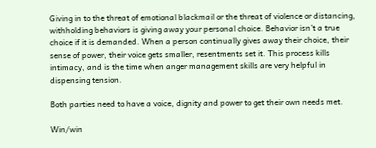Giving in to the threat of emotional blackmail or the threat of violence or distancing, withholding behaviors is giving away your personal choice. Behavior isn’t a true choice if it is demanded. When a person continually gives away their choice, their sense of power, their voice gets smaller, resentments set it. This process kills intimacy, and is the time when anger management skills are very helpful in dispensing tension.

Both parties need to have a voice, dignity and power to get their own needs met.

Win/win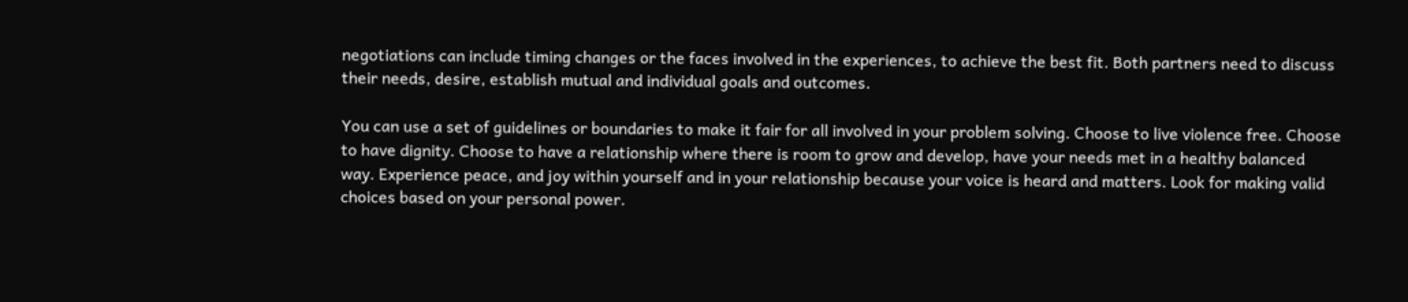negotiations can include timing changes or the faces involved in the experiences, to achieve the best fit. Both partners need to discuss their needs, desire, establish mutual and individual goals and outcomes.

You can use a set of guidelines or boundaries to make it fair for all involved in your problem solving. Choose to live violence free. Choose to have dignity. Choose to have a relationship where there is room to grow and develop, have your needs met in a healthy balanced way. Experience peace, and joy within yourself and in your relationship because your voice is heard and matters. Look for making valid choices based on your personal power.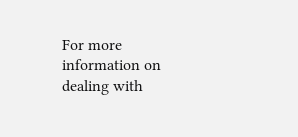For more information on dealing with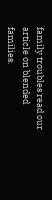family troubles read our article on blended families.